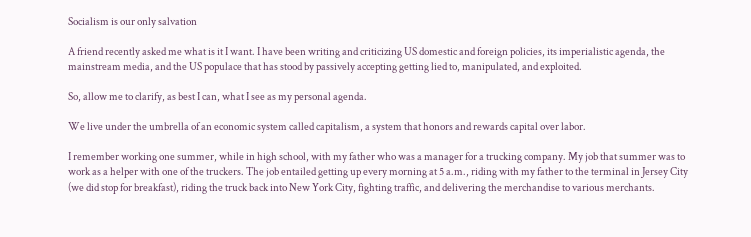Socialism is our only salvation

A friend recently asked me what is it I want. I have been writing and criticizing US domestic and foreign policies, its imperialistic agenda, the mainstream media, and the US populace that has stood by passively accepting getting lied to, manipulated, and exploited.

So, allow me to clarify, as best I can, what I see as my personal agenda.

We live under the umbrella of an economic system called capitalism, a system that honors and rewards capital over labor.

I remember working one summer, while in high school, with my father who was a manager for a trucking company. My job that summer was to work as a helper with one of the truckers. The job entailed getting up every morning at 5 a.m., riding with my father to the terminal in Jersey City (we did stop for breakfast), riding the truck back into New York City, fighting traffic, and delivering the merchandise to various merchants.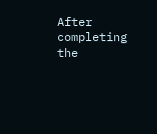After completing the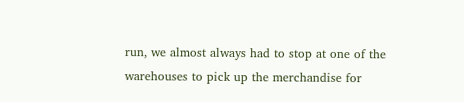run, we almost always had to stop at one of the warehouses to pick up the merchandise for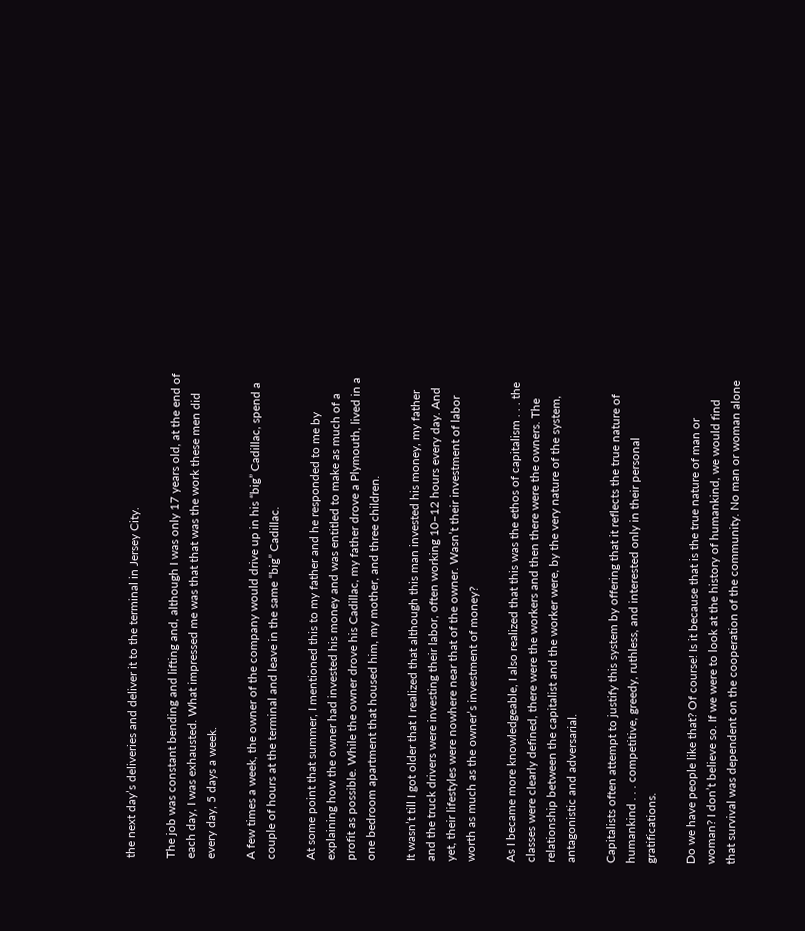the next day’s deliveries and deliver it to the terminal in Jersey City.

The job was constant bending and lifting and, although I was only 17 years old, at the end of each day, I was exhausted. What impressed me was that that was the work these men did every day, 5 days a week.

A few times a week, the owner of the company would drive up in his “big” Cadillac, spend a couple of hours at the terminal and leave in the same “big” Cadillac.

At some point that summer, I mentioned this to my father and he responded to me by explaining how the owner had invested his money and was entitled to make as much of a profit as possible. While the owner drove his Cadillac, my father drove a Plymouth, lived in a one bedroom apartment that housed him, my mother, and three children.

It wasn’t till I got older that I realized that although this man invested his money, my father and the truck drivers were investing their labor, often working 10–12 hours every day. And yet, their lifestyles were nowhere near that of the owner. Wasn’t their investment of labor worth as much as the owner’s investment of money?

As I became more knowledgeable, I also realized that this was the ethos of capitalism . . . the classes were clearly defined, there were the workers and then there were the owners. The relationship between the capitalist and the worker were, by the very nature of the system, antagonistic and adversarial.

Capitalists often attempt to justify this system by offering that it reflects the true nature of humankind . . . competitive, greedy, ruthless, and interested only in their personal gratifications.

Do we have people like that? Of course! Is it because that is the true nature of man or woman? I don’t believe so. If we were to look at the history of humankind, we would find that survival was dependent on the cooperation of the community. No man or woman alone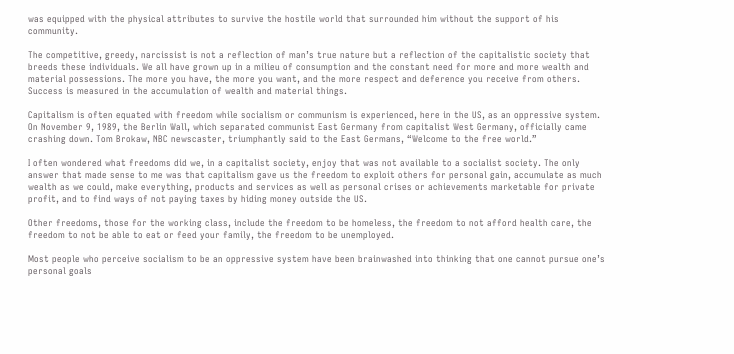was equipped with the physical attributes to survive the hostile world that surrounded him without the support of his community.

The competitive, greedy, narcissist is not a reflection of man’s true nature but a reflection of the capitalistic society that breeds these individuals. We all have grown up in a milieu of consumption and the constant need for more and more wealth and material possessions. The more you have, the more you want, and the more respect and deference you receive from others. Success is measured in the accumulation of wealth and material things.

Capitalism is often equated with freedom while socialism or communism is experienced, here in the US, as an oppressive system. On November 9, 1989, the Berlin Wall, which separated communist East Germany from capitalist West Germany, officially came crashing down. Tom Brokaw, NBC newscaster, triumphantly said to the East Germans, “Welcome to the free world.”

I often wondered what freedoms did we, in a capitalist society, enjoy that was not available to a socialist society. The only answer that made sense to me was that capitalism gave us the freedom to exploit others for personal gain, accumulate as much wealth as we could, make everything, products and services as well as personal crises or achievements marketable for private profit, and to find ways of not paying taxes by hiding money outside the US.

Other freedoms, those for the working class, include the freedom to be homeless, the freedom to not afford health care, the freedom to not be able to eat or feed your family, the freedom to be unemployed.

Most people who perceive socialism to be an oppressive system have been brainwashed into thinking that one cannot pursue one’s personal goals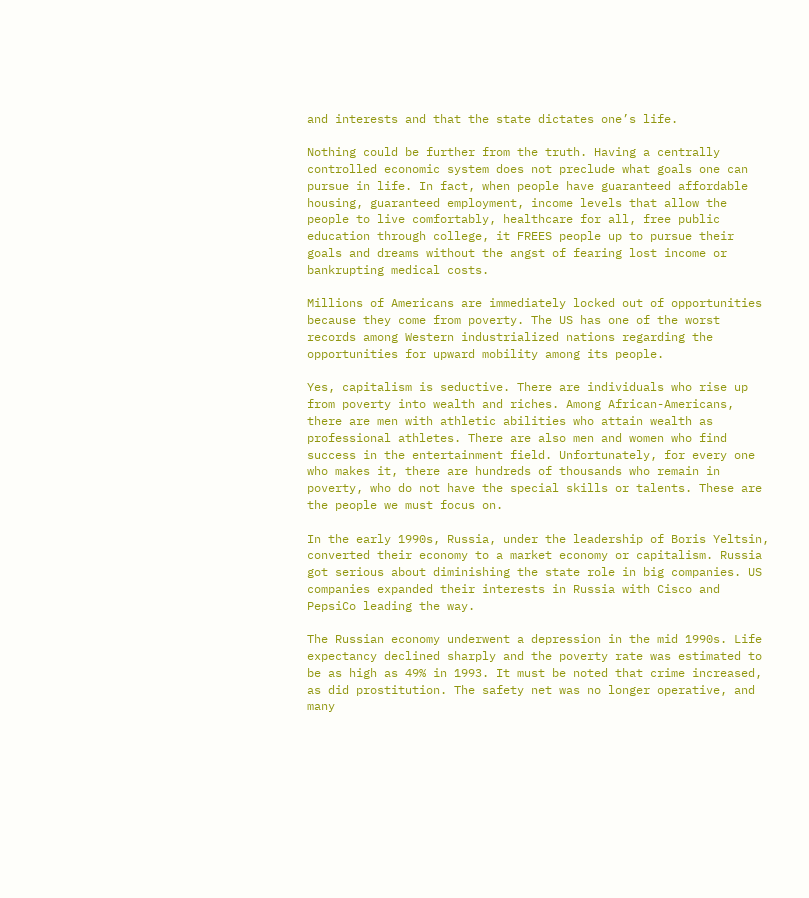and interests and that the state dictates one’s life.

Nothing could be further from the truth. Having a centrally controlled economic system does not preclude what goals one can pursue in life. In fact, when people have guaranteed affordable housing, guaranteed employment, income levels that allow the people to live comfortably, healthcare for all, free public education through college, it FREES people up to pursue their goals and dreams without the angst of fearing lost income or bankrupting medical costs.

Millions of Americans are immediately locked out of opportunities because they come from poverty. The US has one of the worst records among Western industrialized nations regarding the opportunities for upward mobility among its people.

Yes, capitalism is seductive. There are individuals who rise up from poverty into wealth and riches. Among African-Americans, there are men with athletic abilities who attain wealth as professional athletes. There are also men and women who find success in the entertainment field. Unfortunately, for every one who makes it, there are hundreds of thousands who remain in poverty, who do not have the special skills or talents. These are the people we must focus on.

In the early 1990s, Russia, under the leadership of Boris Yeltsin, converted their economy to a market economy or capitalism. Russia got serious about diminishing the state role in big companies. US companies expanded their interests in Russia with Cisco and PepsiCo leading the way.

The Russian economy underwent a depression in the mid 1990s. Life expectancy declined sharply and the poverty rate was estimated to be as high as 49% in 1993. It must be noted that crime increased, as did prostitution. The safety net was no longer operative, and many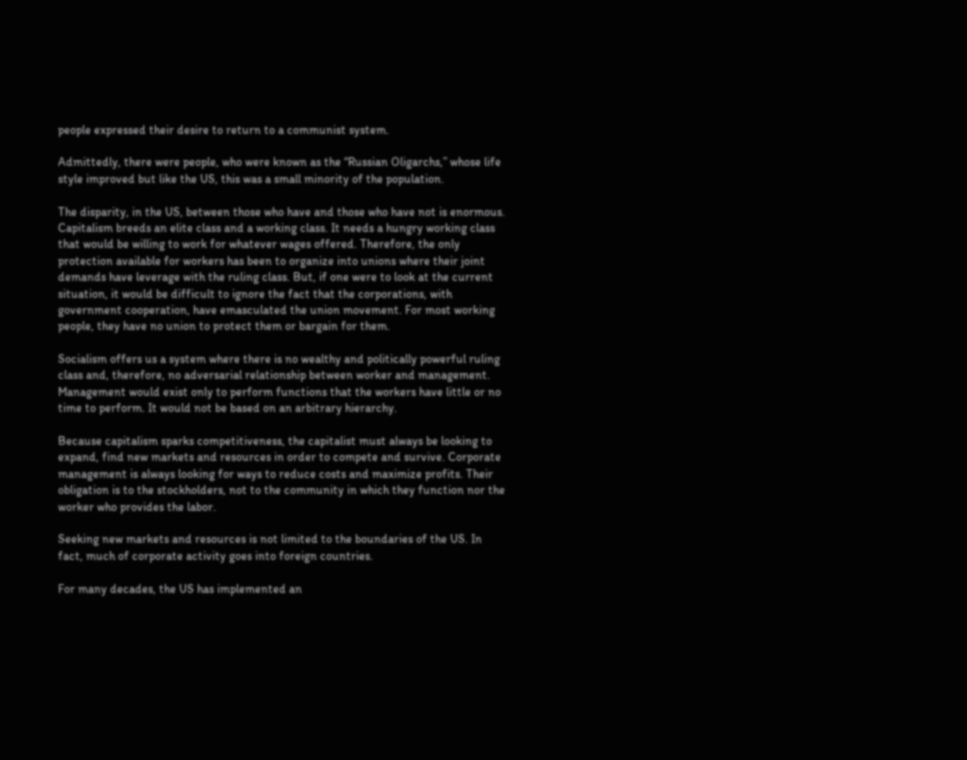people expressed their desire to return to a communist system.

Admittedly, there were people, who were known as the “Russian Oligarchs,” whose life style improved but like the US, this was a small minority of the population.

The disparity, in the US, between those who have and those who have not is enormous. Capitalism breeds an elite class and a working class. It needs a hungry working class that would be willing to work for whatever wages offered. Therefore, the only protection available for workers has been to organize into unions where their joint demands have leverage with the ruling class. But, if one were to look at the current situation, it would be difficult to ignore the fact that the corporations, with government cooperation, have emasculated the union movement. For most working people, they have no union to protect them or bargain for them.

Socialism offers us a system where there is no wealthy and politically powerful ruling class and, therefore, no adversarial relationship between worker and management. Management would exist only to perform functions that the workers have little or no time to perform. It would not be based on an arbitrary hierarchy.

Because capitalism sparks competitiveness, the capitalist must always be looking to expand, find new markets and resources in order to compete and survive. Corporate management is always looking for ways to reduce costs and maximize profits. Their obligation is to the stockholders, not to the community in which they function nor the worker who provides the labor.

Seeking new markets and resources is not limited to the boundaries of the US. In fact, much of corporate activity goes into foreign countries.

For many decades, the US has implemented an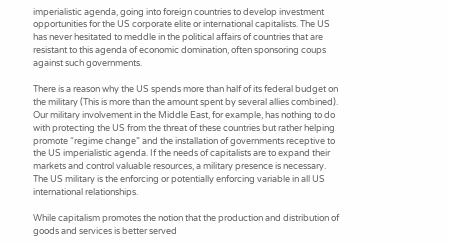imperialistic agenda, going into foreign countries to develop investment opportunities for the US corporate elite or international capitalists. The US has never hesitated to meddle in the political affairs of countries that are resistant to this agenda of economic domination, often sponsoring coups against such governments.

There is a reason why the US spends more than half of its federal budget on the military (This is more than the amount spent by several allies combined). Our military involvement in the Middle East, for example, has nothing to do with protecting the US from the threat of these countries but rather helping promote “regime change” and the installation of governments receptive to the US imperialistic agenda. If the needs of capitalists are to expand their markets and control valuable resources, a military presence is necessary. The US military is the enforcing or potentially enforcing variable in all US international relationships.

While capitalism promotes the notion that the production and distribution of goods and services is better served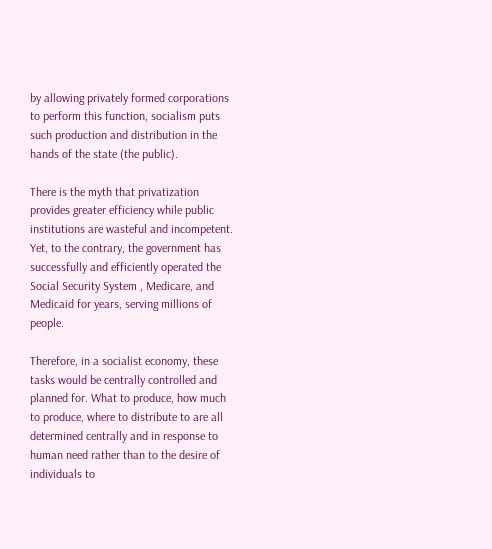by allowing privately formed corporations to perform this function, socialism puts such production and distribution in the hands of the state (the public).

There is the myth that privatization provides greater efficiency while public institutions are wasteful and incompetent. Yet, to the contrary, the government has successfully and efficiently operated the Social Security System , Medicare, and Medicaid for years, serving millions of people.

Therefore, in a socialist economy, these tasks would be centrally controlled and planned for. What to produce, how much to produce, where to distribute to are all determined centrally and in response to human need rather than to the desire of individuals to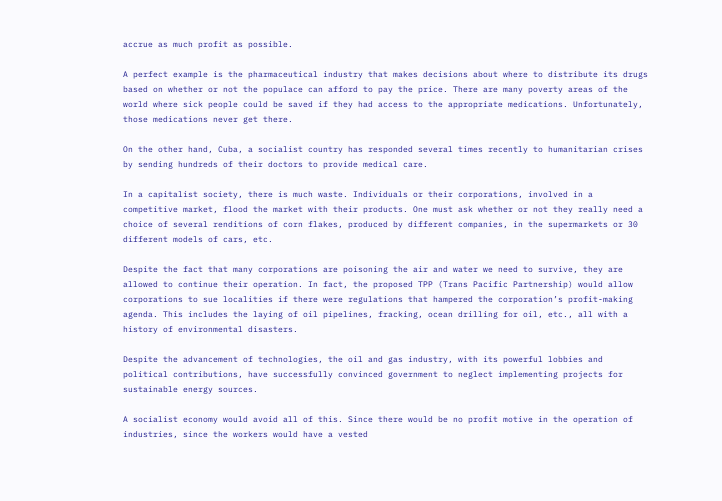accrue as much profit as possible.

A perfect example is the pharmaceutical industry that makes decisions about where to distribute its drugs based on whether or not the populace can afford to pay the price. There are many poverty areas of the world where sick people could be saved if they had access to the appropriate medications. Unfortunately, those medications never get there.

On the other hand, Cuba, a socialist country has responded several times recently to humanitarian crises by sending hundreds of their doctors to provide medical care.

In a capitalist society, there is much waste. Individuals or their corporations, involved in a competitive market, flood the market with their products. One must ask whether or not they really need a choice of several renditions of corn flakes, produced by different companies, in the supermarkets or 30 different models of cars, etc.

Despite the fact that many corporations are poisoning the air and water we need to survive, they are allowed to continue their operation. In fact, the proposed TPP (Trans Pacific Partnership) would allow corporations to sue localities if there were regulations that hampered the corporation’s profit-making agenda. This includes the laying of oil pipelines, fracking, ocean drilling for oil, etc., all with a history of environmental disasters.

Despite the advancement of technologies, the oil and gas industry, with its powerful lobbies and political contributions, have successfully convinced government to neglect implementing projects for sustainable energy sources.

A socialist economy would avoid all of this. Since there would be no profit motive in the operation of industries, since the workers would have a vested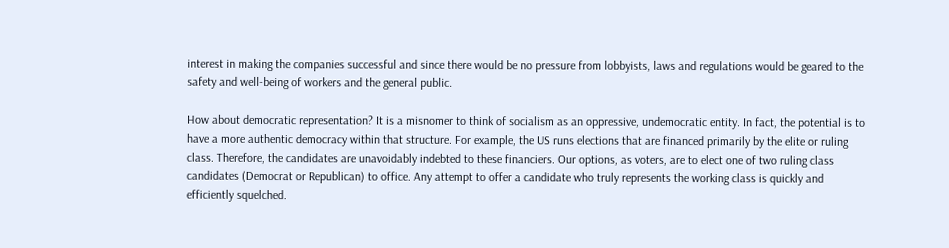interest in making the companies successful and since there would be no pressure from lobbyists, laws and regulations would be geared to the safety and well-being of workers and the general public.

How about democratic representation? It is a misnomer to think of socialism as an oppressive, undemocratic entity. In fact, the potential is to have a more authentic democracy within that structure. For example, the US runs elections that are financed primarily by the elite or ruling class. Therefore, the candidates are unavoidably indebted to these financiers. Our options, as voters, are to elect one of two ruling class candidates (Democrat or Republican) to office. Any attempt to offer a candidate who truly represents the working class is quickly and efficiently squelched.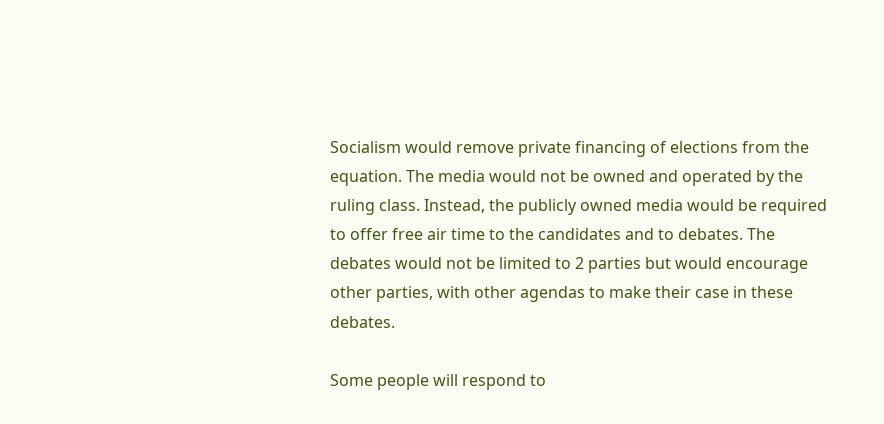Socialism would remove private financing of elections from the equation. The media would not be owned and operated by the ruling class. Instead, the publicly owned media would be required to offer free air time to the candidates and to debates. The debates would not be limited to 2 parties but would encourage other parties, with other agendas to make their case in these debates.

Some people will respond to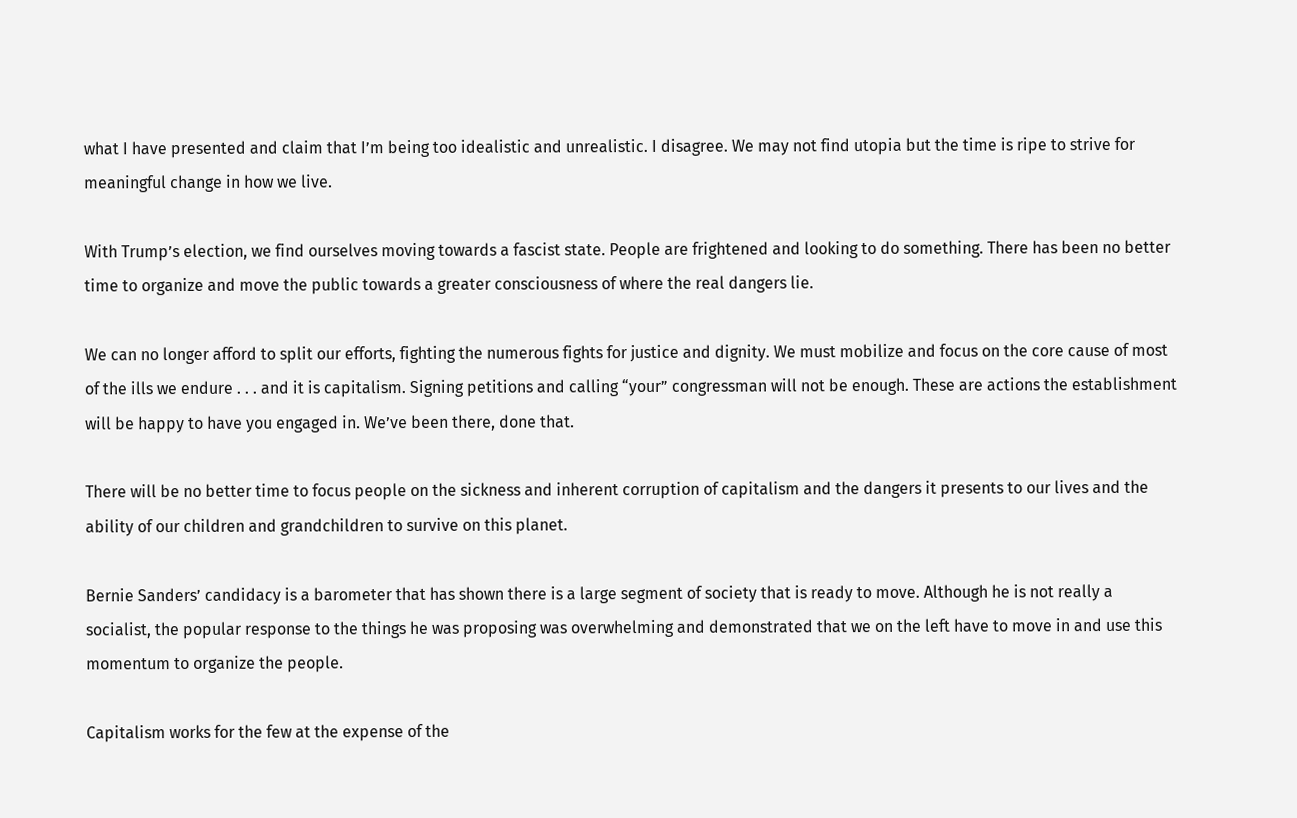what I have presented and claim that I’m being too idealistic and unrealistic. I disagree. We may not find utopia but the time is ripe to strive for meaningful change in how we live.

With Trump’s election, we find ourselves moving towards a fascist state. People are frightened and looking to do something. There has been no better time to organize and move the public towards a greater consciousness of where the real dangers lie.

We can no longer afford to split our efforts, fighting the numerous fights for justice and dignity. We must mobilize and focus on the core cause of most of the ills we endure . . . and it is capitalism. Signing petitions and calling “your” congressman will not be enough. These are actions the establishment will be happy to have you engaged in. We’ve been there, done that.

There will be no better time to focus people on the sickness and inherent corruption of capitalism and the dangers it presents to our lives and the ability of our children and grandchildren to survive on this planet.

Bernie Sanders’ candidacy is a barometer that has shown there is a large segment of society that is ready to move. Although he is not really a socialist, the popular response to the things he was proposing was overwhelming and demonstrated that we on the left have to move in and use this momentum to organize the people.

Capitalism works for the few at the expense of the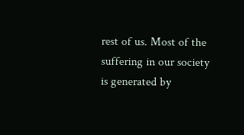rest of us. Most of the suffering in our society is generated by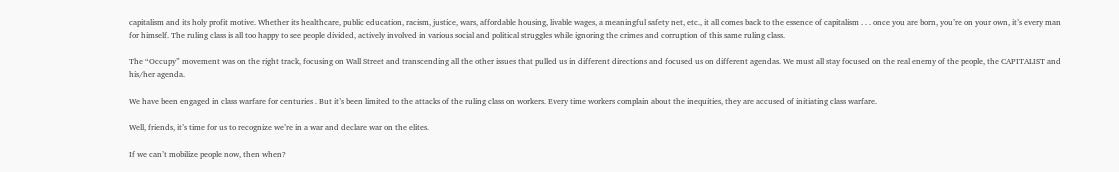capitalism and its holy profit motive. Whether its healthcare, public education, racism, justice, wars, affordable housing, livable wages, a meaningful safety net, etc., it all comes back to the essence of capitalism . . . once you are born, you’re on your own, it’s every man for himself. The ruling class is all too happy to see people divided, actively involved in various social and political struggles while ignoring the crimes and corruption of this same ruling class.

The “Occupy” movement was on the right track, focusing on Wall Street and transcending all the other issues that pulled us in different directions and focused us on different agendas. We must all stay focused on the real enemy of the people, the CAPITALIST and his/her agenda.

We have been engaged in class warfare for centuries . But it’s been limited to the attacks of the ruling class on workers. Every time workers complain about the inequities, they are accused of initiating class warfare.

Well, friends, it’s time for us to recognize we’re in a war and declare war on the elites.

If we can’t mobilize people now, then when?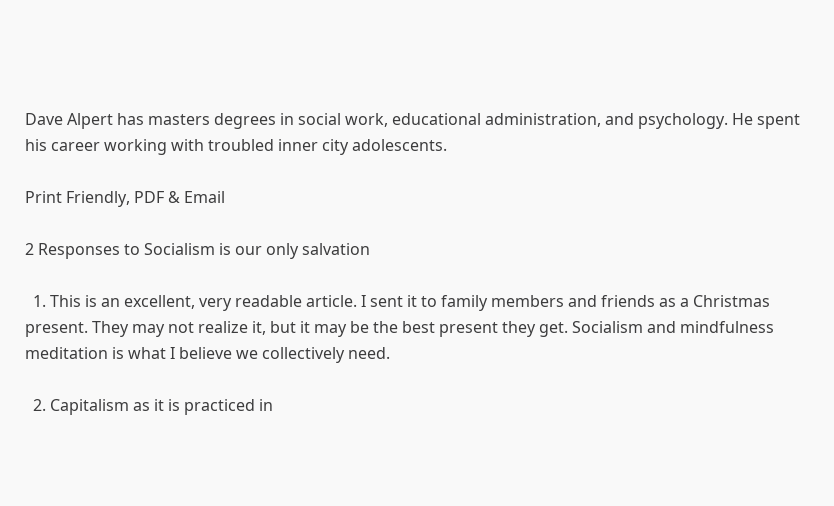Dave Alpert has masters degrees in social work, educational administration, and psychology. He spent his career working with troubled inner city adolescents.

Print Friendly, PDF & Email

2 Responses to Socialism is our only salvation

  1. This is an excellent, very readable article. I sent it to family members and friends as a Christmas present. They may not realize it, but it may be the best present they get. Socialism and mindfulness meditation is what I believe we collectively need.

  2. Capitalism as it is practiced in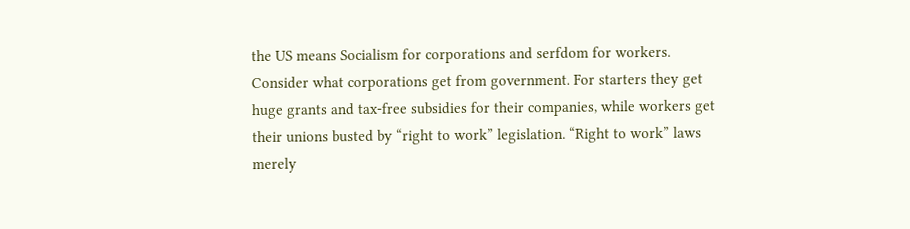the US means Socialism for corporations and serfdom for workers. Consider what corporations get from government. For starters they get huge grants and tax-free subsidies for their companies, while workers get their unions busted by “right to work” legislation. “Right to work” laws merely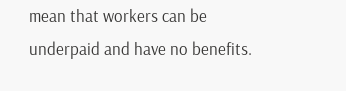mean that workers can be underpaid and have no benefits.